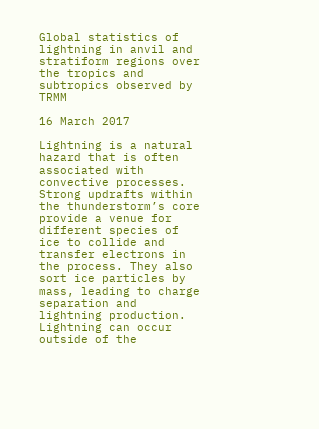Global statistics of lightning in anvil and stratiform regions over the tropics and subtropics observed by TRMM

16 March 2017

Lightning is a natural hazard that is often associated with convective processes. Strong updrafts within the thunderstorm’s core provide a venue for different species of ice to collide and transfer electrons in the process. They also sort ice particles by mass, leading to charge separation and lightning production. Lightning can occur outside of the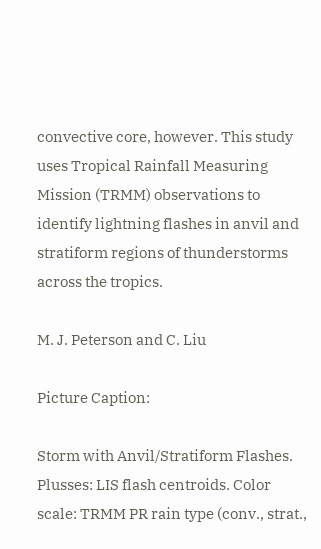convective core, however. This study uses Tropical Rainfall Measuring Mission (TRMM) observations to identify lightning flashes in anvil and stratiform regions of thunderstorms across the tropics.

M. J. Peterson and C. Liu

Picture Caption:

Storm with Anvil/Stratiform Flashes. Plusses: LIS flash centroids. Color scale: TRMM PR rain type (conv., strat.,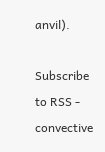anvil).

Subscribe to RSS - convective